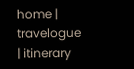home | travelogue | itinerary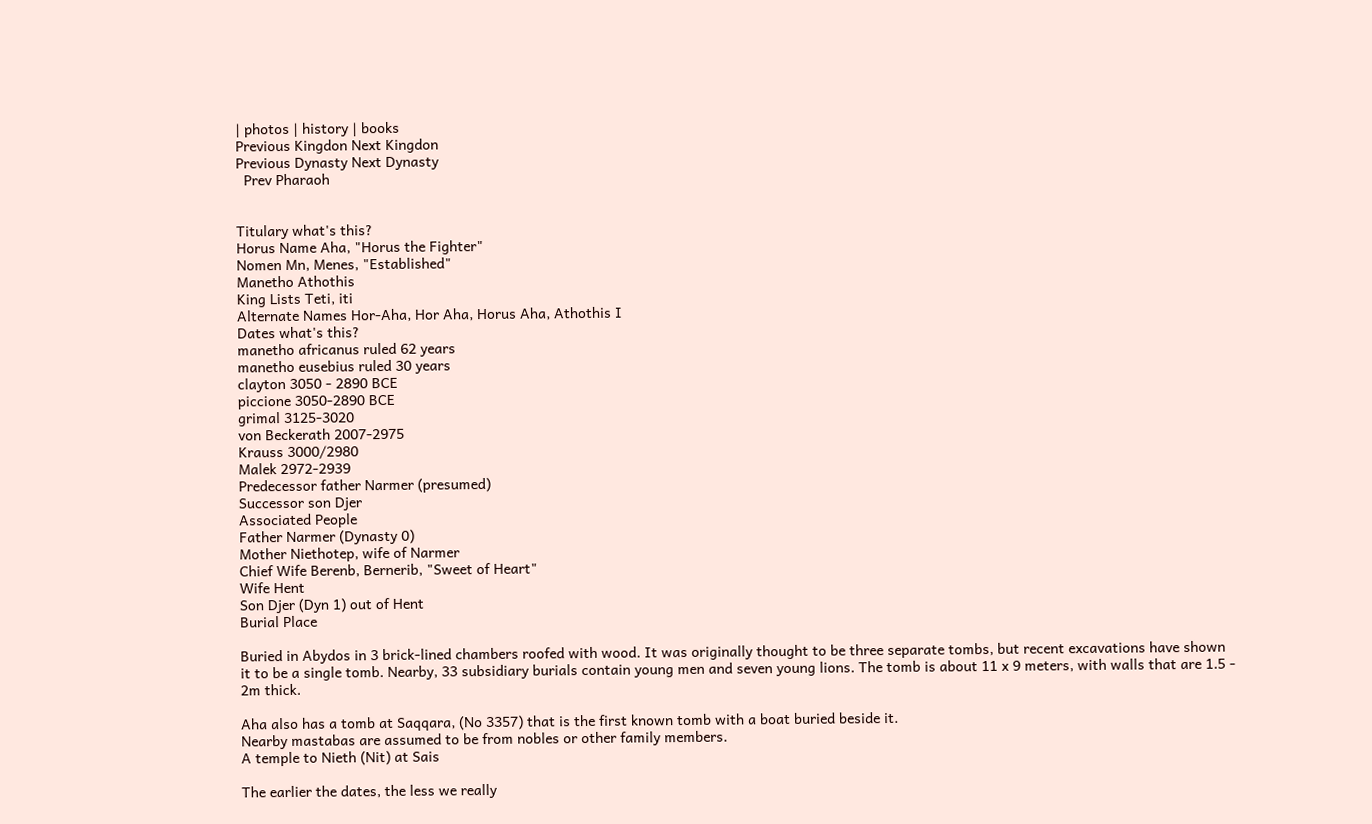| photos | history | books
Previous Kingdon Next Kingdon
Previous Dynasty Next Dynasty
  Prev Pharaoh


Titulary what's this?
Horus Name Aha, "Horus the Fighter"
Nomen Mn, Menes, "Established"
Manetho Athothis
King Lists Teti, iti
Alternate Names Hor-Aha, Hor Aha, Horus Aha, Athothis I
Dates what's this?
manetho africanus ruled 62 years
manetho eusebius ruled 30 years
clayton 3050 - 2890 BCE
piccione 3050-2890 BCE
grimal 3125-3020
von Beckerath 2007-2975
Krauss 3000/2980
Malek 2972-2939
Predecessor father Narmer (presumed)
Successor son Djer
Associated People
Father Narmer (Dynasty 0)
Mother Niethotep, wife of Narmer
Chief Wife Berenb, Bernerib, "Sweet of Heart"
Wife Hent
Son Djer (Dyn 1) out of Hent
Burial Place

Buried in Abydos in 3 brick-lined chambers roofed with wood. It was originally thought to be three separate tombs, but recent excavations have shown it to be a single tomb. Nearby, 33 subsidiary burials contain young men and seven young lions. The tomb is about 11 x 9 meters, with walls that are 1.5 - 2m thick.

Aha also has a tomb at Saqqara, (No 3357) that is the first known tomb with a boat buried beside it.
Nearby mastabas are assumed to be from nobles or other family members.
A temple to Nieth (Nit) at Sais

The earlier the dates, the less we really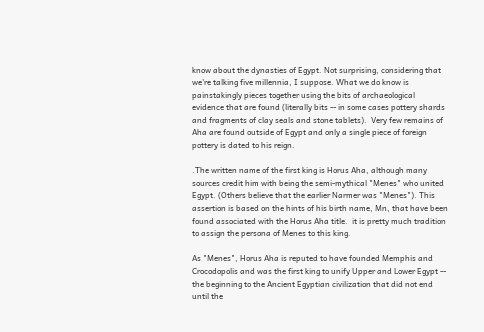know about the dynasties of Egypt. Not surprising, considering that we're talking five millennia, I suppose. What we do know is painstakingly pieces together using the bits of archaeological evidence that are found (literally bits -- in some cases pottery shards and fragments of clay seals and stone tablets).  Very few remains of Aha are found outside of Egypt and only a single piece of foreign pottery is dated to his reign.

.The written name of the first king is Horus Aha, although many sources credit him with being the semi-mythical "Menes" who united Egypt. (Others believe that the earlier Narmer was "Menes"). This assertion is based on the hints of his birth name, Mn, that have been found associated with the Horus Aha title.  it is pretty much tradition to assign the persona of Menes to this king.

As "Menes", Horus Aha is reputed to have founded Memphis and Crocodopolis and was the first king to unify Upper and Lower Egypt -- the beginning to the Ancient Egyptian civilization that did not end until the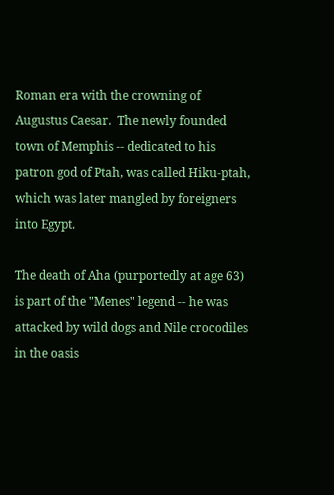Roman era with the crowning of Augustus Caesar.  The newly founded town of Memphis -- dedicated to his patron god of Ptah, was called Hiku-ptah, which was later mangled by foreigners into Egypt.

The death of Aha (purportedly at age 63) is part of the "Menes" legend -- he was attacked by wild dogs and Nile crocodiles in the oasis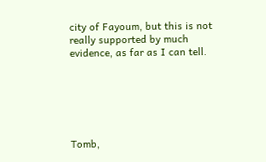city of Fayoum, but this is not really supported by much evidence, as far as I can tell.






Tomb,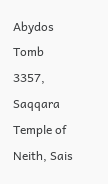Abydos
Tomb 3357, Saqqara
Temple of Neith, Sais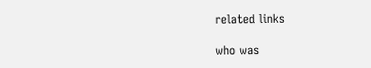related links

who was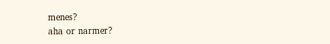menes?
aha or narmer?